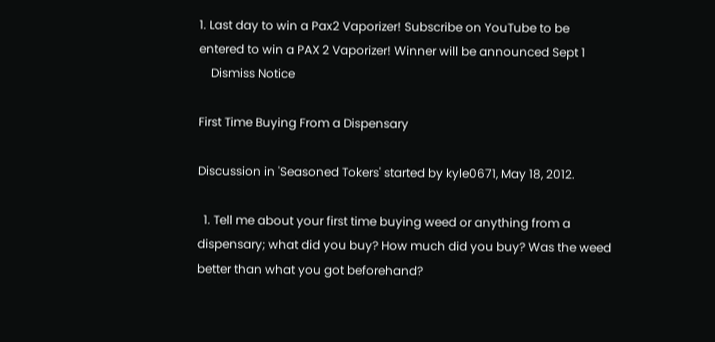1. Last day to win a Pax2 Vaporizer! Subscribe on YouTube to be entered to win a PAX 2 Vaporizer! Winner will be announced Sept 1
    Dismiss Notice

First Time Buying From a Dispensary

Discussion in 'Seasoned Tokers' started by kyle0671, May 18, 2012.

  1. Tell me about your first time buying weed or anything from a dispensary; what did you buy? How much did you buy? Was the weed better than what you got beforehand?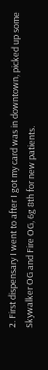2. First dispensary I went to after I got my card was in downtown, picked up some Skywalker OG and Fire OG, 6g 8th for new patients.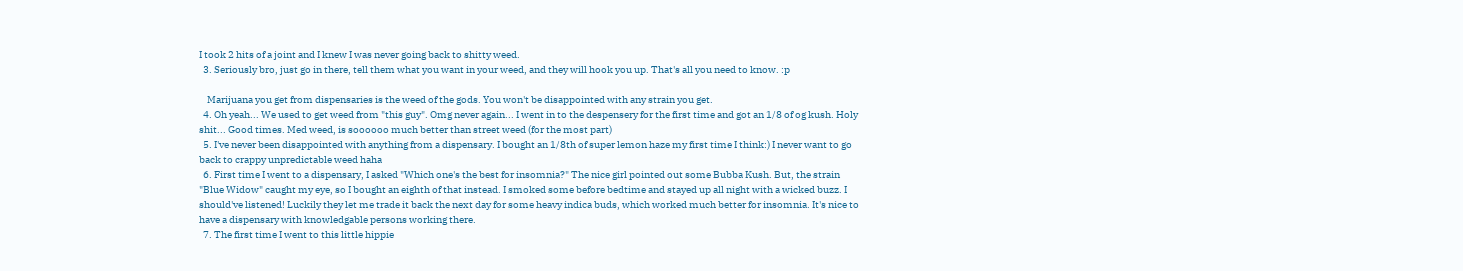I took 2 hits of a joint and I knew I was never going back to shitty weed.
  3. Seriously bro, just go in there, tell them what you want in your weed, and they will hook you up. That's all you need to know. :p

    Marijuana you get from dispensaries is the weed of the gods. You won't be disappointed with any strain you get.
  4. Oh yeah... We used to get weed from "this guy". Omg never again... I went in to the despensery for the first time and got an 1/8 of og kush. Holy shit... Good times. Med weed, is soooooo much better than street weed (for the most part)
  5. I've never been disappointed with anything from a dispensary. I bought an 1/8th of super lemon haze my first time I think:) I never want to go back to crappy unpredictable weed haha
  6. First time I went to a dispensary, I asked "Which one's the best for insomnia?" The nice girl pointed out some Bubba Kush. But, the strain "Blue Widow" caught my eye, so I bought an eighth of that instead. I smoked some before bedtime and stayed up all night with a wicked buzz. I should've listened! Luckily they let me trade it back the next day for some heavy indica buds, which worked much better for insomnia. It's nice to have a dispensary with knowledgable persons working there.
  7. The first time I went to this little hippie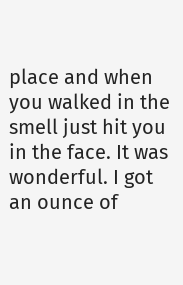place and when you walked in the smell just hit you in the face. It was wonderful. I got an ounce of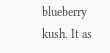blueberry kush. It as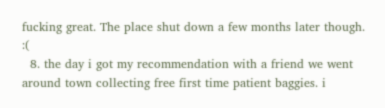fucking great. The place shut down a few months later though. :(
  8. the day i got my recommendation with a friend we went around town collecting free first time patient baggies. i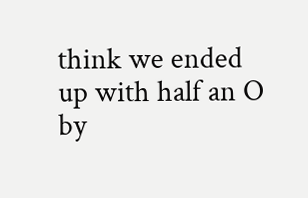think we ended up with half an O by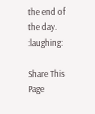the end of the day. :laughing:

Share This Page